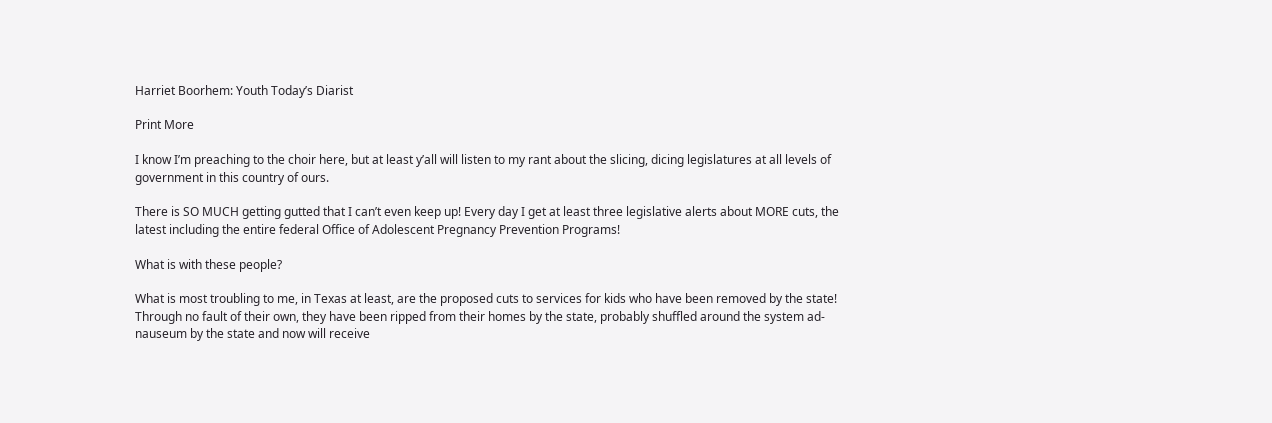Harriet Boorhem: Youth Today’s Diarist

Print More

I know I’m preaching to the choir here, but at least y’all will listen to my rant about the slicing, dicing legislatures at all levels of government in this country of ours.

There is SO MUCH getting gutted that I can’t even keep up! Every day I get at least three legislative alerts about MORE cuts, the latest including the entire federal Office of Adolescent Pregnancy Prevention Programs!

What is with these people?

What is most troubling to me, in Texas at least, are the proposed cuts to services for kids who have been removed by the state! Through no fault of their own, they have been ripped from their homes by the state, probably shuffled around the system ad-nauseum by the state and now will receive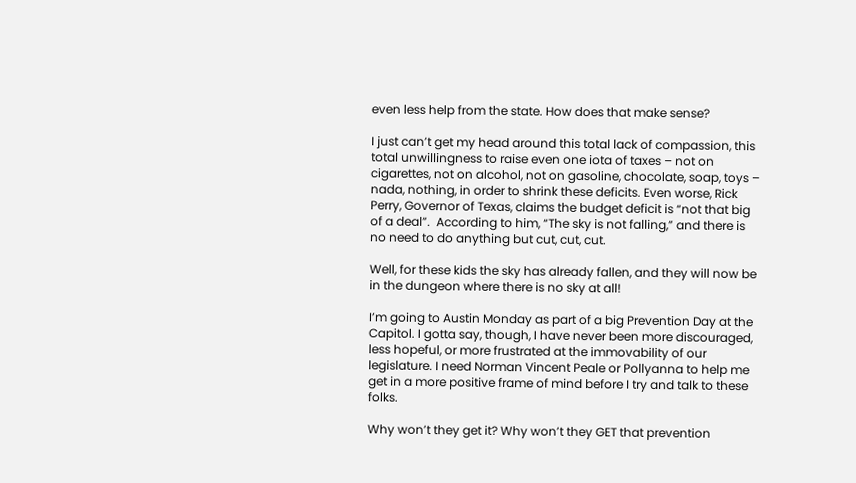even less help from the state. How does that make sense?

I just can’t get my head around this total lack of compassion, this total unwillingness to raise even one iota of taxes – not on cigarettes, not on alcohol, not on gasoline, chocolate, soap, toys – nada, nothing, in order to shrink these deficits. Even worse, Rick Perry, Governor of Texas, claims the budget deficit is “not that big of a deal”.  According to him, “The sky is not falling,” and there is no need to do anything but cut, cut, cut.

Well, for these kids the sky has already fallen, and they will now be in the dungeon where there is no sky at all!

I’m going to Austin Monday as part of a big Prevention Day at the Capitol. I gotta say, though, I have never been more discouraged, less hopeful, or more frustrated at the immovability of our legislature. I need Norman Vincent Peale or Pollyanna to help me get in a more positive frame of mind before I try and talk to these folks.

Why won’t they get it? Why won’t they GET that prevention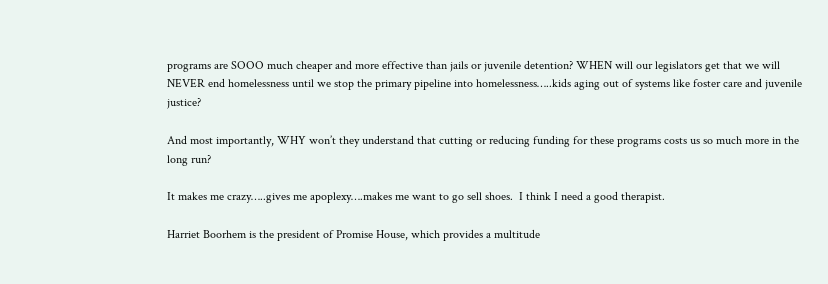programs are SOOO much cheaper and more effective than jails or juvenile detention? WHEN will our legislators get that we will NEVER end homelessness until we stop the primary pipeline into homelessness…..kids aging out of systems like foster care and juvenile justice?

And most importantly, WHY won’t they understand that cutting or reducing funding for these programs costs us so much more in the long run?

It makes me crazy…..gives me apoplexy….makes me want to go sell shoes.  I think I need a good therapist.

Harriet Boorhem is the president of Promise House, which provides a multitude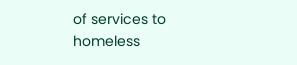of services to homeless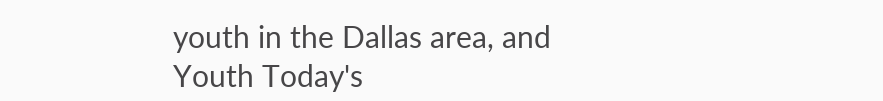youth in the Dallas area, and Youth Today's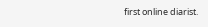first online diarist.